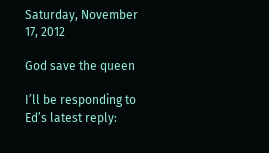Saturday, November 17, 2012

God save the queen

I’ll be responding to Ed’s latest reply: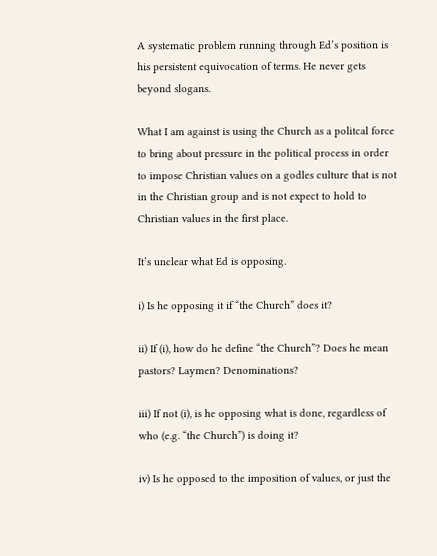A systematic problem running through Ed’s position is his persistent equivocation of terms. He never gets beyond slogans.

What I am against is using the Church as a politcal force to bring about pressure in the political process in order to impose Christian values on a godles culture that is not in the Christian group and is not expect to hold to Christian values in the first place.

It’s unclear what Ed is opposing.

i) Is he opposing it if “the Church” does it?

ii) If (i), how do he define “the Church”? Does he mean pastors? Laymen? Denominations?

iii) If not (i), is he opposing what is done, regardless of who (e.g. “the Church”) is doing it?

iv) Is he opposed to the imposition of values, or just the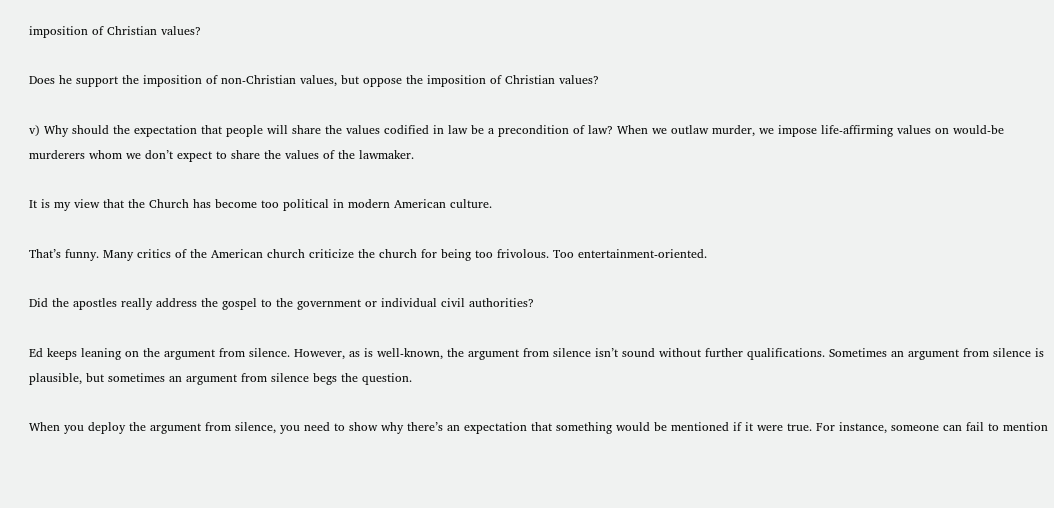imposition of Christian values?

Does he support the imposition of non-Christian values, but oppose the imposition of Christian values?

v) Why should the expectation that people will share the values codified in law be a precondition of law? When we outlaw murder, we impose life-affirming values on would-be murderers whom we don’t expect to share the values of the lawmaker.

It is my view that the Church has become too political in modern American culture.

That’s funny. Many critics of the American church criticize the church for being too frivolous. Too entertainment-oriented.

Did the apostles really address the gospel to the government or individual civil authorities?

Ed keeps leaning on the argument from silence. However, as is well-known, the argument from silence isn’t sound without further qualifications. Sometimes an argument from silence is plausible, but sometimes an argument from silence begs the question.

When you deploy the argument from silence, you need to show why there’s an expectation that something would be mentioned if it were true. For instance, someone can fail to mention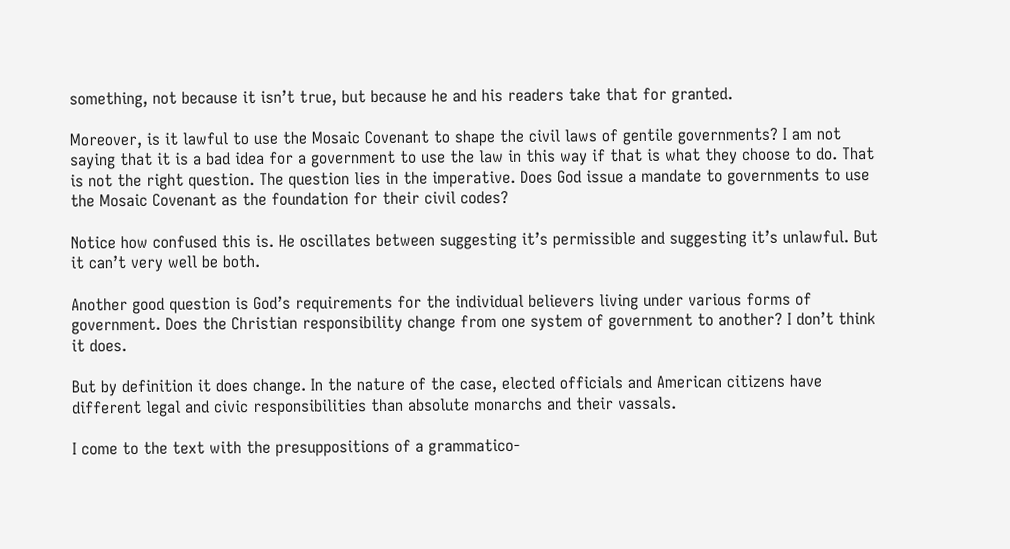something, not because it isn’t true, but because he and his readers take that for granted.

Moreover, is it lawful to use the Mosaic Covenant to shape the civil laws of gentile governments? I am not saying that it is a bad idea for a government to use the law in this way if that is what they choose to do. That is not the right question. The question lies in the imperative. Does God issue a mandate to governments to use the Mosaic Covenant as the foundation for their civil codes?

Notice how confused this is. He oscillates between suggesting it’s permissible and suggesting it’s unlawful. But it can’t very well be both.

Another good question is God’s requirements for the individual believers living under various forms of government. Does the Christian responsibility change from one system of government to another? I don’t think it does.

But by definition it does change. In the nature of the case, elected officials and American citizens have different legal and civic responsibilities than absolute monarchs and their vassals.

I come to the text with the presuppositions of a grammatico-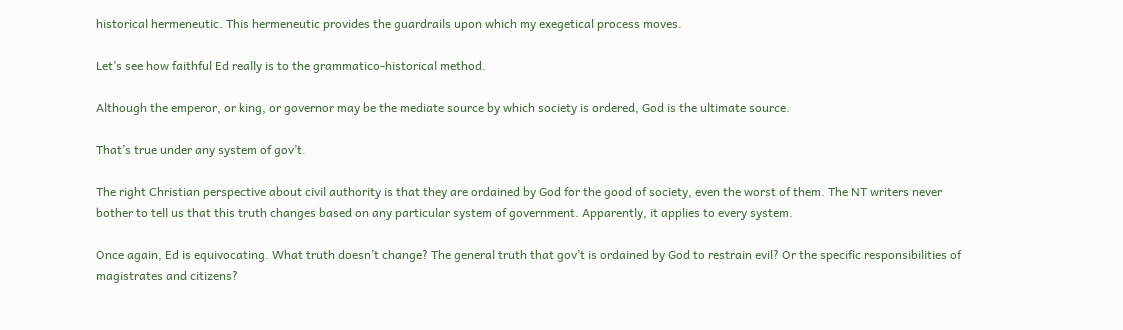historical hermeneutic. This hermeneutic provides the guardrails upon which my exegetical process moves.

Let’s see how faithful Ed really is to the grammatico-historical method.

Although the emperor, or king, or governor may be the mediate source by which society is ordered, God is the ultimate source.

That’s true under any system of gov’t.

The right Christian perspective about civil authority is that they are ordained by God for the good of society, even the worst of them. The NT writers never bother to tell us that this truth changes based on any particular system of government. Apparently, it applies to every system.

Once again, Ed is equivocating. What truth doesn’t change? The general truth that gov’t is ordained by God to restrain evil? Or the specific responsibilities of magistrates and citizens?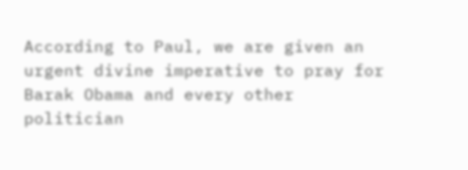According to Paul, we are given an urgent divine imperative to pray for Barak Obama and every other politician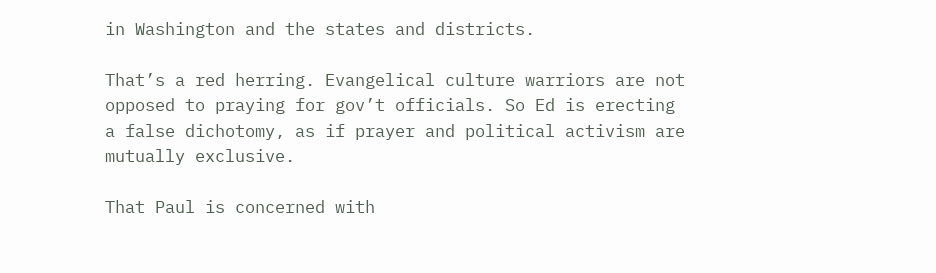in Washington and the states and districts.

That’s a red herring. Evangelical culture warriors are not opposed to praying for gov’t officials. So Ed is erecting a false dichotomy, as if prayer and political activism are mutually exclusive.

That Paul is concerned with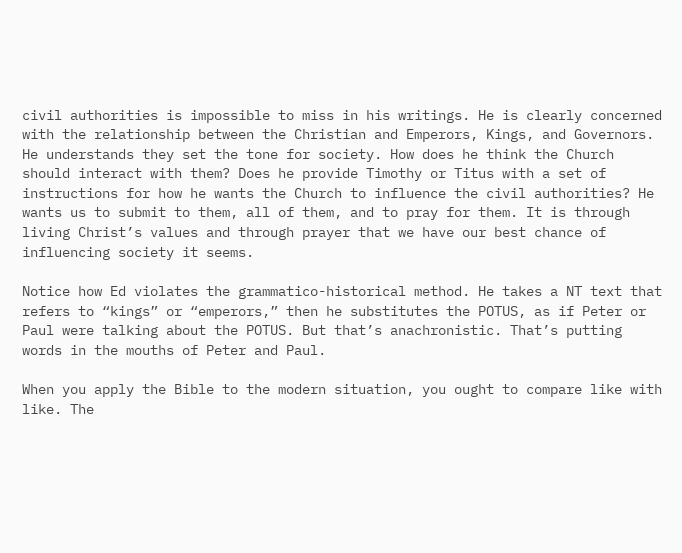civil authorities is impossible to miss in his writings. He is clearly concerned with the relationship between the Christian and Emperors, Kings, and Governors. He understands they set the tone for society. How does he think the Church should interact with them? Does he provide Timothy or Titus with a set of instructions for how he wants the Church to influence the civil authorities? He wants us to submit to them, all of them, and to pray for them. It is through living Christ’s values and through prayer that we have our best chance of influencing society it seems.

Notice how Ed violates the grammatico-historical method. He takes a NT text that refers to “kings” or “emperors,” then he substitutes the POTUS, as if Peter or Paul were talking about the POTUS. But that’s anachronistic. That’s putting words in the mouths of Peter and Paul.

When you apply the Bible to the modern situation, you ought to compare like with like. The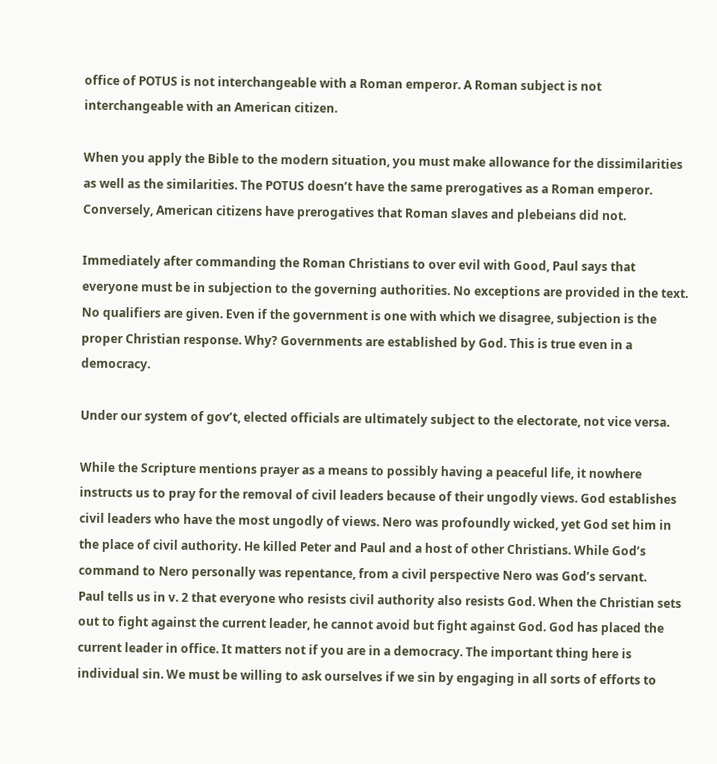office of POTUS is not interchangeable with a Roman emperor. A Roman subject is not interchangeable with an American citizen.

When you apply the Bible to the modern situation, you must make allowance for the dissimilarities as well as the similarities. The POTUS doesn’t have the same prerogatives as a Roman emperor. Conversely, American citizens have prerogatives that Roman slaves and plebeians did not.

Immediately after commanding the Roman Christians to over evil with Good, Paul says that everyone must be in subjection to the governing authorities. No exceptions are provided in the text. No qualifiers are given. Even if the government is one with which we disagree, subjection is the proper Christian response. Why? Governments are established by God. This is true even in a democracy.

Under our system of gov’t, elected officials are ultimately subject to the electorate, not vice versa.

While the Scripture mentions prayer as a means to possibly having a peaceful life, it nowhere instructs us to pray for the removal of civil leaders because of their ungodly views. God establishes civil leaders who have the most ungodly of views. Nero was profoundly wicked, yet God set him in the place of civil authority. He killed Peter and Paul and a host of other Christians. While God’s command to Nero personally was repentance, from a civil perspective Nero was God’s servant.
Paul tells us in v. 2 that everyone who resists civil authority also resists God. When the Christian sets out to fight against the current leader, he cannot avoid but fight against God. God has placed the current leader in office. It matters not if you are in a democracy. The important thing here is individual sin. We must be willing to ask ourselves if we sin by engaging in all sorts of efforts to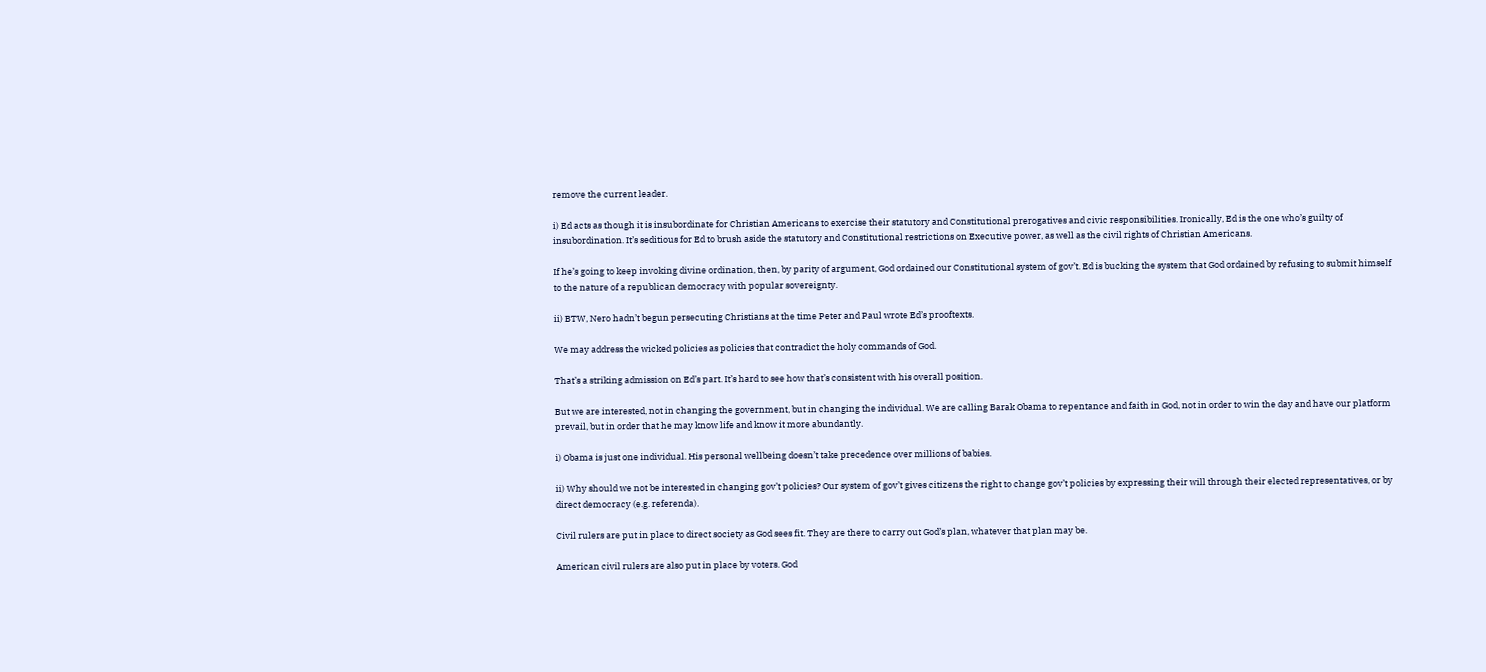remove the current leader.

i) Ed acts as though it is insubordinate for Christian Americans to exercise their statutory and Constitutional prerogatives and civic responsibilities. Ironically, Ed is the one who’s guilty of insubordination. It’s seditious for Ed to brush aside the statutory and Constitutional restrictions on Executive power, as well as the civil rights of Christian Americans.

If he’s going to keep invoking divine ordination, then, by parity of argument, God ordained our Constitutional system of gov’t. Ed is bucking the system that God ordained by refusing to submit himself to the nature of a republican democracy with popular sovereignty.

ii) BTW, Nero hadn’t begun persecuting Christians at the time Peter and Paul wrote Ed’s prooftexts.

We may address the wicked policies as policies that contradict the holy commands of God.

That’s a striking admission on Ed’s part. It’s hard to see how that’s consistent with his overall position.

But we are interested, not in changing the government, but in changing the individual. We are calling Barak Obama to repentance and faith in God, not in order to win the day and have our platform prevail, but in order that he may know life and know it more abundantly.

i) Obama is just one individual. His personal wellbeing doesn’t take precedence over millions of babies.

ii) Why should we not be interested in changing gov’t policies? Our system of gov’t gives citizens the right to change gov’t policies by expressing their will through their elected representatives, or by direct democracy (e.g. referenda).

Civil rulers are put in place to direct society as God sees fit. They are there to carry out God’s plan, whatever that plan may be.

American civil rulers are also put in place by voters. God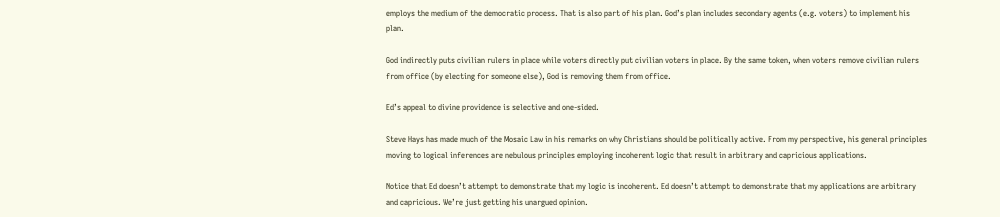employs the medium of the democratic process. That is also part of his plan. God’s plan includes secondary agents (e.g. voters) to implement his plan.

God indirectly puts civilian rulers in place while voters directly put civilian voters in place. By the same token, when voters remove civilian rulers from office (by electing for someone else), God is removing them from office.

Ed’s appeal to divine providence is selective and one-sided.

Steve Hays has made much of the Mosaic Law in his remarks on why Christians should be politically active. From my perspective, his general principles moving to logical inferences are nebulous principles employing incoherent logic that result in arbitrary and capricious applications.

Notice that Ed doesn’t attempt to demonstrate that my logic is incoherent. Ed doesn’t attempt to demonstrate that my applications are arbitrary and capricious. We’re just getting his unargued opinion.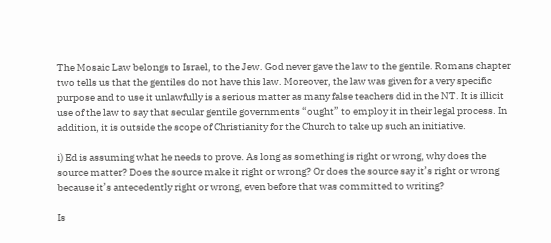The Mosaic Law belongs to Israel, to the Jew. God never gave the law to the gentile. Romans chapter two tells us that the gentiles do not have this law. Moreover, the law was given for a very specific purpose and to use it unlawfully is a serious matter as many false teachers did in the NT. It is illicit use of the law to say that secular gentile governments “ought” to employ it in their legal process. In addition, it is outside the scope of Christianity for the Church to take up such an initiative.

i) Ed is assuming what he needs to prove. As long as something is right or wrong, why does the source matter? Does the source make it right or wrong? Or does the source say it’s right or wrong because it’s antecedently right or wrong, even before that was committed to writing?

Is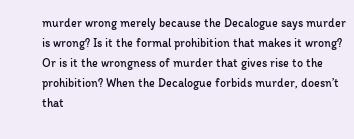murder wrong merely because the Decalogue says murder is wrong? Is it the formal prohibition that makes it wrong? Or is it the wrongness of murder that gives rise to the prohibition? When the Decalogue forbids murder, doesn’t that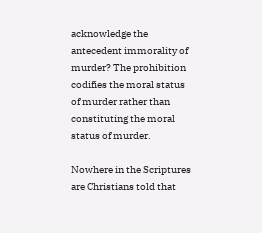acknowledge the antecedent immorality of murder? The prohibition codifies the moral status of murder rather than constituting the moral status of murder.

Nowhere in the Scriptures are Christians told that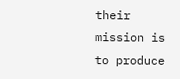their mission is to produce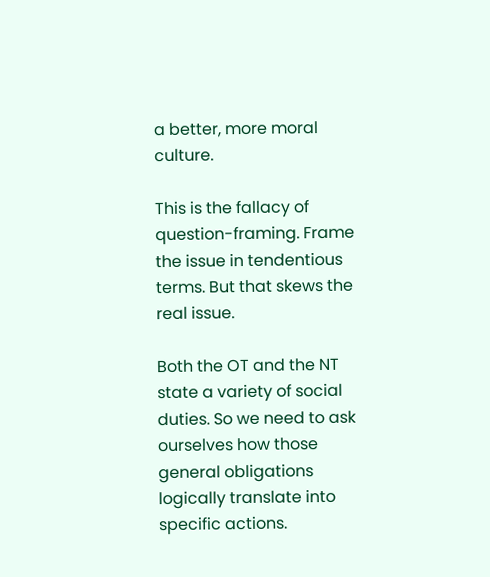a better, more moral culture.

This is the fallacy of question-framing. Frame the issue in tendentious terms. But that skews the real issue.

Both the OT and the NT state a variety of social duties. So we need to ask ourselves how those general obligations logically translate into specific actions.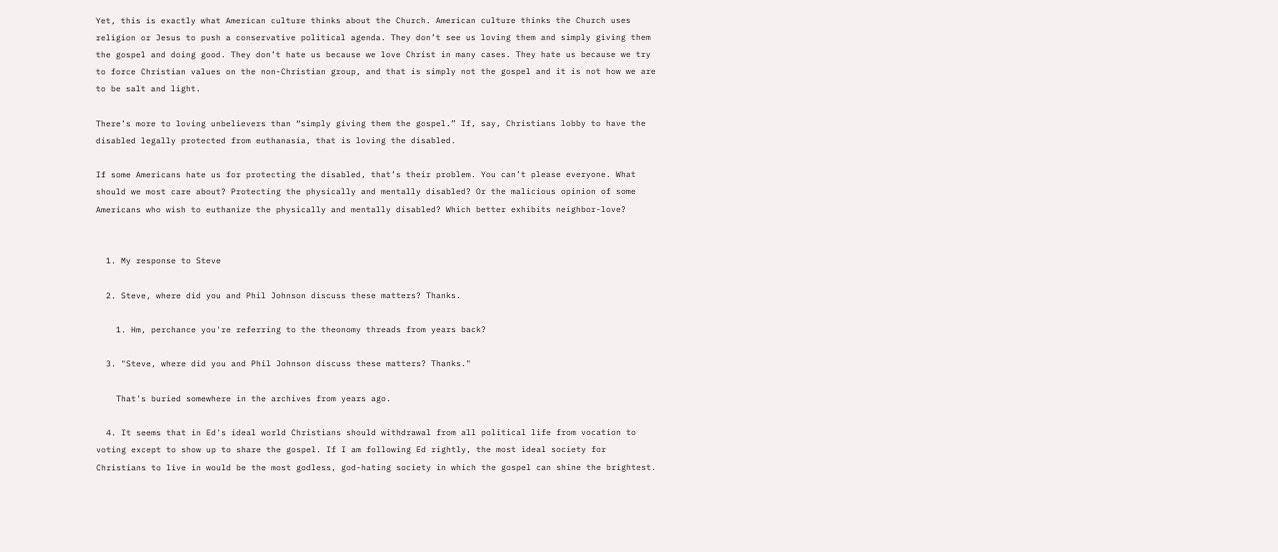Yet, this is exactly what American culture thinks about the Church. American culture thinks the Church uses religion or Jesus to push a conservative political agenda. They don’t see us loving them and simply giving them the gospel and doing good. They don’t hate us because we love Christ in many cases. They hate us because we try to force Christian values on the non-Christian group, and that is simply not the gospel and it is not how we are to be salt and light.

There’s more to loving unbelievers than “simply giving them the gospel.” If, say, Christians lobby to have the disabled legally protected from euthanasia, that is loving the disabled.

If some Americans hate us for protecting the disabled, that’s their problem. You can’t please everyone. What should we most care about? Protecting the physically and mentally disabled? Or the malicious opinion of some Americans who wish to euthanize the physically and mentally disabled? Which better exhibits neighbor-love?


  1. My response to Steve

  2. Steve, where did you and Phil Johnson discuss these matters? Thanks.

    1. Hm, perchance you're referring to the theonomy threads from years back?

  3. "Steve, where did you and Phil Johnson discuss these matters? Thanks."

    That's buried somewhere in the archives from years ago.

  4. It seems that in Ed's ideal world Christians should withdrawal from all political life from vocation to voting except to show up to share the gospel. If I am following Ed rightly, the most ideal society for Christians to live in would be the most godless, god-hating society in which the gospel can shine the brightest.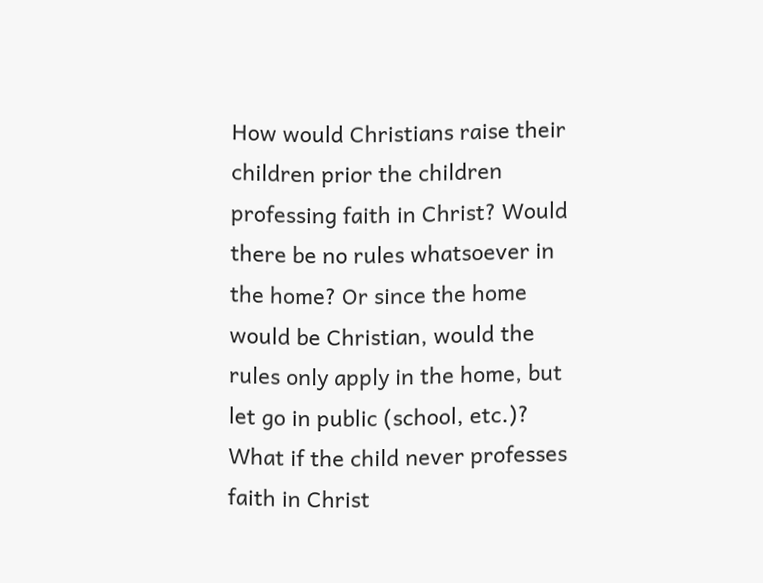How would Christians raise their children prior the children professing faith in Christ? Would there be no rules whatsoever in the home? Or since the home would be Christian, would the rules only apply in the home, but let go in public (school, etc.)? What if the child never professes faith in Christ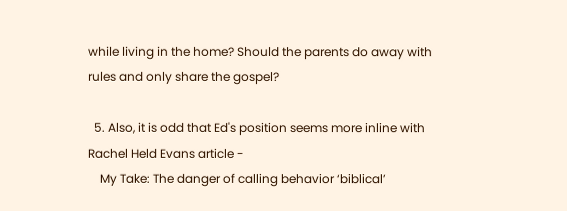while living in the home? Should the parents do away with rules and only share the gospel?

  5. Also, it is odd that Ed's position seems more inline with Rachel Held Evans article -
    My Take: The danger of calling behavior ‘biblical’